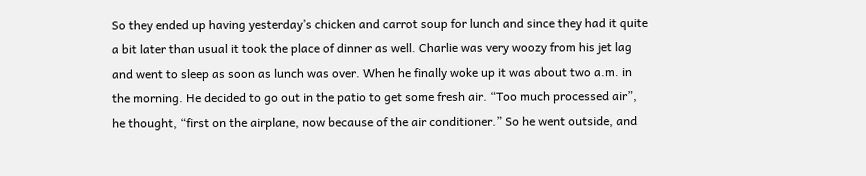So they ended up having yesterday’s chicken and carrot soup for lunch and since they had it quite a bit later than usual it took the place of dinner as well. Charlie was very woozy from his jet lag and went to sleep as soon as lunch was over. When he finally woke up it was about two a.m. in the morning. He decided to go out in the patio to get some fresh air. “Too much processed air”, he thought, “first on the airplane, now because of the air conditioner.” So he went outside, and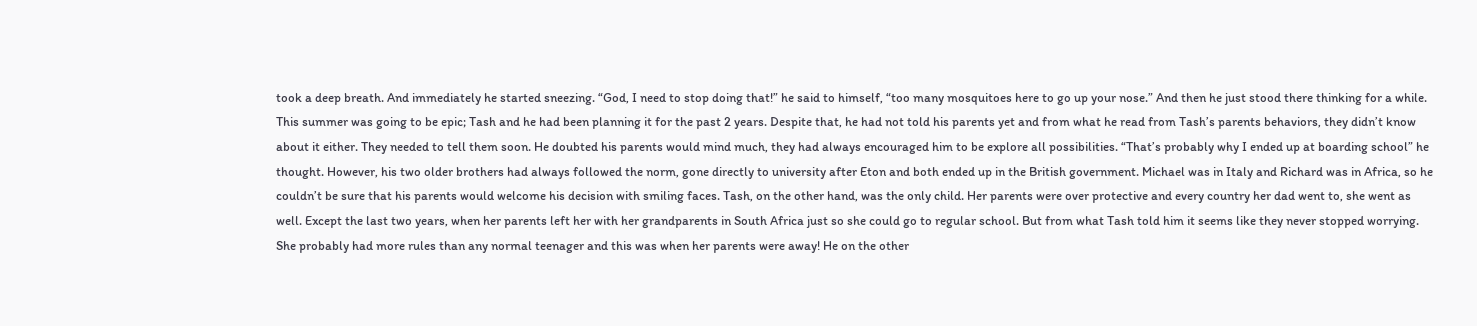took a deep breath. And immediately he started sneezing. “God, I need to stop doing that!” he said to himself, “too many mosquitoes here to go up your nose.” And then he just stood there thinking for a while. This summer was going to be epic; Tash and he had been planning it for the past 2 years. Despite that, he had not told his parents yet and from what he read from Tash’s parents behaviors, they didn’t know about it either. They needed to tell them soon. He doubted his parents would mind much, they had always encouraged him to be explore all possibilities. “That’s probably why I ended up at boarding school” he thought. However, his two older brothers had always followed the norm, gone directly to university after Eton and both ended up in the British government. Michael was in Italy and Richard was in Africa, so he couldn’t be sure that his parents would welcome his decision with smiling faces. Tash, on the other hand, was the only child. Her parents were over protective and every country her dad went to, she went as well. Except the last two years, when her parents left her with her grandparents in South Africa just so she could go to regular school. But from what Tash told him it seems like they never stopped worrying. She probably had more rules than any normal teenager and this was when her parents were away! He on the other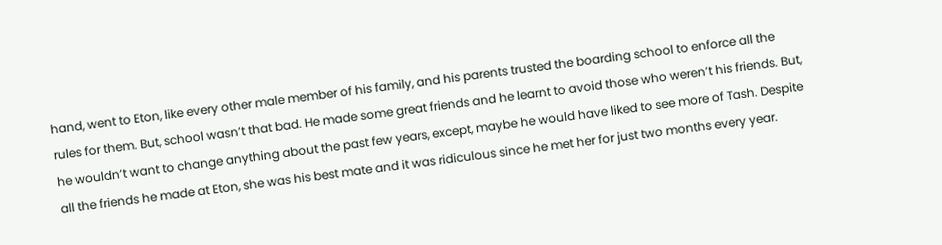hand, went to Eton, like every other male member of his family, and his parents trusted the boarding school to enforce all the rules for them. But, school wasn’t that bad. He made some great friends and he learnt to avoid those who weren’t his friends. But, he wouldn’t want to change anything about the past few years, except, maybe he would have liked to see more of Tash. Despite all the friends he made at Eton, she was his best mate and it was ridiculous since he met her for just two months every year.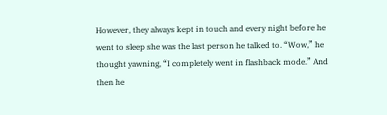However, they always kept in touch and every night before he went to sleep she was the last person he talked to. “Wow,” he thought yawning, “I completely went in flashback mode.” And then he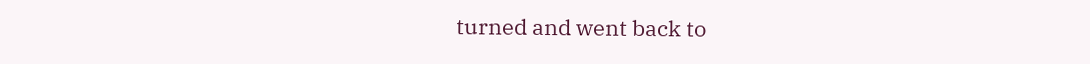turned and went back to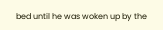bed until he was woken up by the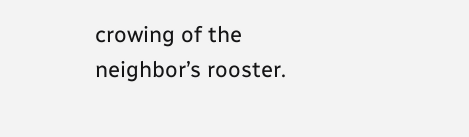crowing of the neighbor’s rooster.